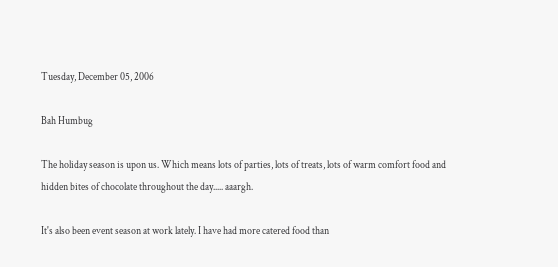Tuesday, December 05, 2006

Bah Humbug

The holiday season is upon us. Which means lots of parties, lots of treats, lots of warm comfort food and hidden bites of chocolate throughout the day..... aaargh.

It's also been event season at work lately. I have had more catered food than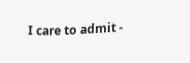I care to admit -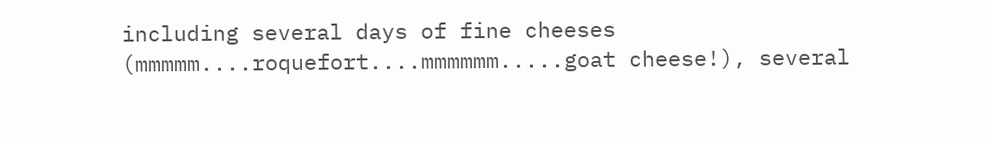including several days of fine cheeses (mmmmm....roquefort....mmmmmm.....goat cheese!), several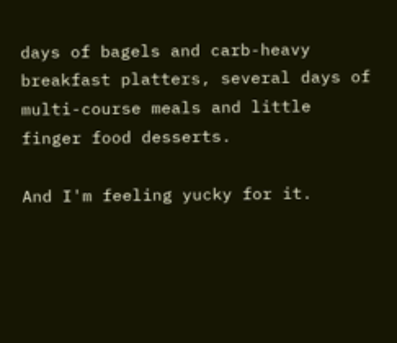days of bagels and carb-heavy breakfast platters, several days of multi-course meals and little finger food desserts.

And I'm feeling yucky for it.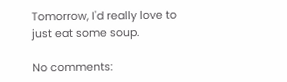Tomorrow, I'd really love to just eat some soup.

No comments: